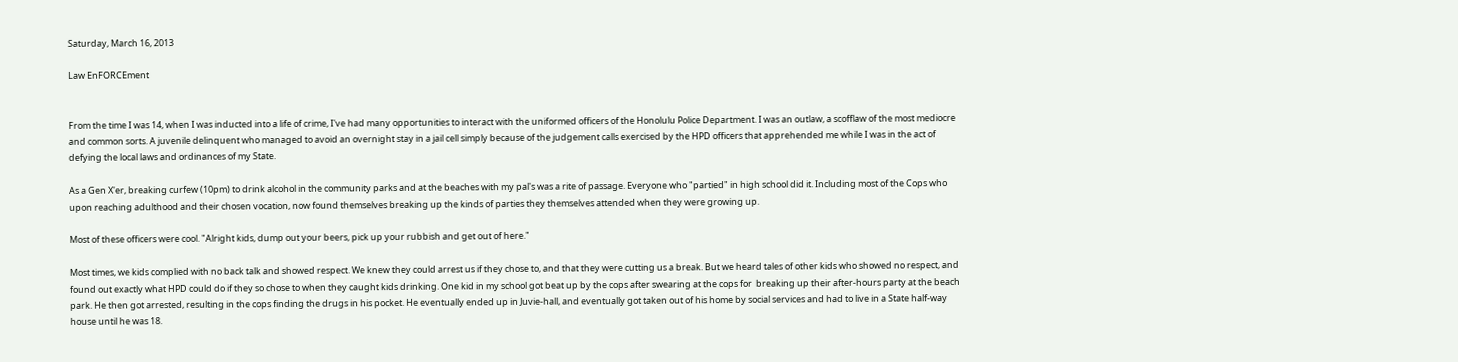Saturday, March 16, 2013

Law EnFORCEment


From the time I was 14, when I was inducted into a life of crime, I've had many opportunities to interact with the uniformed officers of the Honolulu Police Department. I was an outlaw, a scofflaw of the most mediocre and common sorts. A juvenile delinquent who managed to avoid an overnight stay in a jail cell simply because of the judgement calls exercised by the HPD officers that apprehended me while I was in the act of defying the local laws and ordinances of my State.

As a Gen X'er, breaking curfew (10pm) to drink alcohol in the community parks and at the beaches with my pal's was a rite of passage. Everyone who "partied" in high school did it. Including most of the Cops who upon reaching adulthood and their chosen vocation, now found themselves breaking up the kinds of parties they themselves attended when they were growing up.

Most of these officers were cool. "Alright kids, dump out your beers, pick up your rubbish and get out of here."

Most times, we kids complied with no back talk and showed respect. We knew they could arrest us if they chose to, and that they were cutting us a break. But we heard tales of other kids who showed no respect, and found out exactly what HPD could do if they so chose to when they caught kids drinking. One kid in my school got beat up by the cops after swearing at the cops for  breaking up their after-hours party at the beach park. He then got arrested, resulting in the cops finding the drugs in his pocket. He eventually ended up in Juvie-hall, and eventually got taken out of his home by social services and had to live in a State half-way house until he was 18.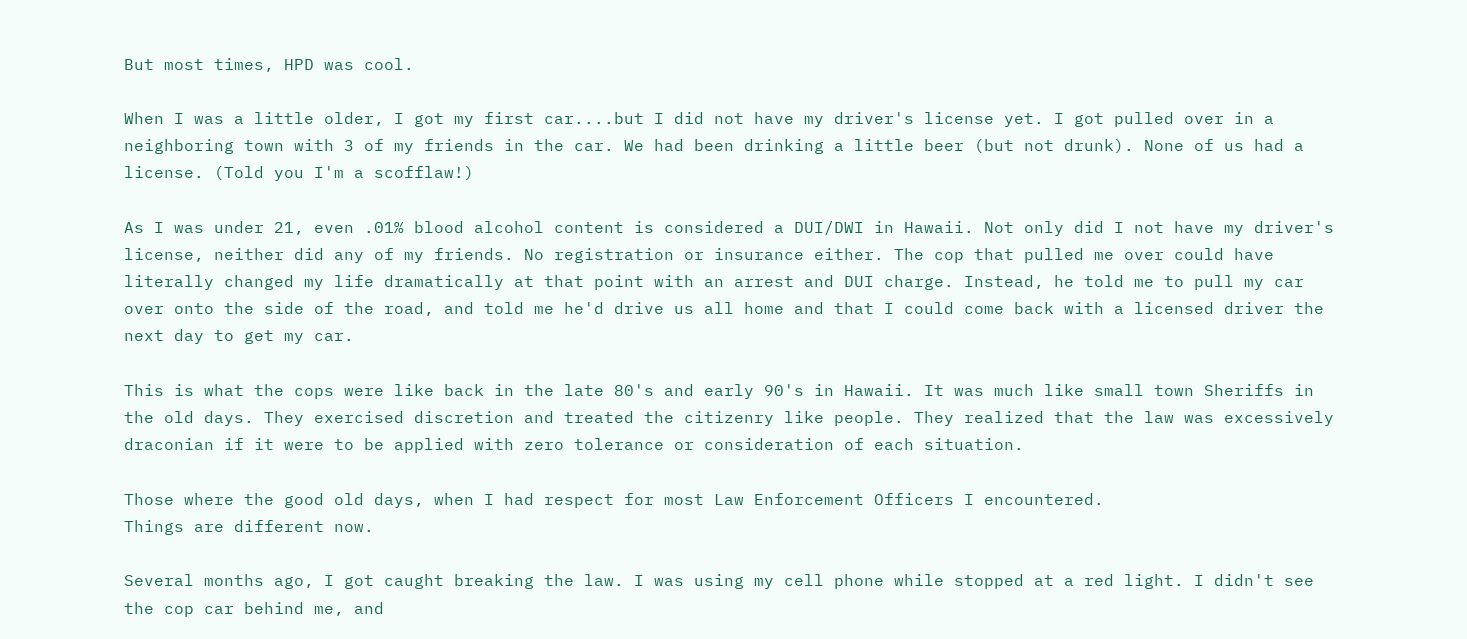But most times, HPD was cool.

When I was a little older, I got my first car....but I did not have my driver's license yet. I got pulled over in a neighboring town with 3 of my friends in the car. We had been drinking a little beer (but not drunk). None of us had a license. (Told you I'm a scofflaw!)

As I was under 21, even .01% blood alcohol content is considered a DUI/DWI in Hawaii. Not only did I not have my driver's license, neither did any of my friends. No registration or insurance either. The cop that pulled me over could have literally changed my life dramatically at that point with an arrest and DUI charge. Instead, he told me to pull my car over onto the side of the road, and told me he'd drive us all home and that I could come back with a licensed driver the next day to get my car.

This is what the cops were like back in the late 80's and early 90's in Hawaii. It was much like small town Sheriffs in the old days. They exercised discretion and treated the citizenry like people. They realized that the law was excessively draconian if it were to be applied with zero tolerance or consideration of each situation.

Those where the good old days, when I had respect for most Law Enforcement Officers I encountered.
Things are different now.

Several months ago, I got caught breaking the law. I was using my cell phone while stopped at a red light. I didn't see the cop car behind me, and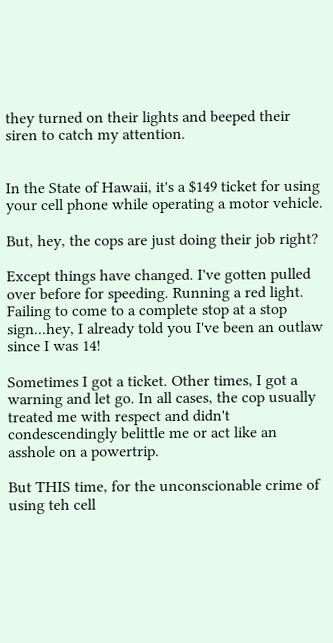they turned on their lights and beeped their siren to catch my attention.


In the State of Hawaii, it's a $149 ticket for using your cell phone while operating a motor vehicle.

But, hey, the cops are just doing their job right?

Except things have changed. I've gotten pulled over before for speeding. Running a red light. Failing to come to a complete stop at a stop sign...hey, I already told you I've been an outlaw since I was 14!

Sometimes I got a ticket. Other times, I got a warning and let go. In all cases, the cop usually treated me with respect and didn't condescendingly belittle me or act like an asshole on a powertrip.

But THIS time, for the unconscionable crime of using teh cell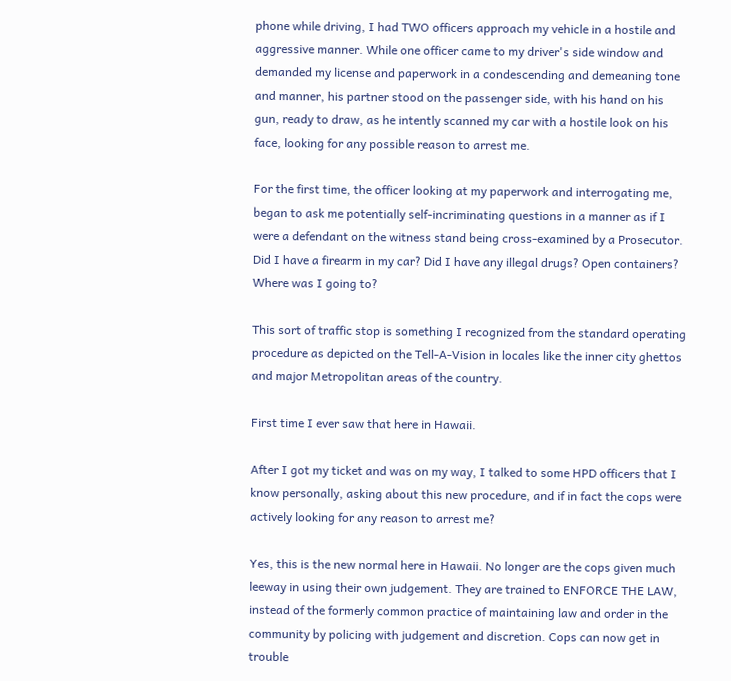phone while driving, I had TWO officers approach my vehicle in a hostile and aggressive manner. While one officer came to my driver's side window and demanded my license and paperwork in a condescending and demeaning tone and manner, his partner stood on the passenger side, with his hand on his gun, ready to draw, as he intently scanned my car with a hostile look on his face, looking for any possible reason to arrest me.

For the first time, the officer looking at my paperwork and interrogating me, began to ask me potentially self-incriminating questions in a manner as if I were a defendant on the witness stand being cross-examined by a Prosecutor. Did I have a firearm in my car? Did I have any illegal drugs? Open containers? Where was I going to?

This sort of traffic stop is something I recognized from the standard operating procedure as depicted on the Tell-A-Vision in locales like the inner city ghettos and major Metropolitan areas of the country.

First time I ever saw that here in Hawaii.

After I got my ticket and was on my way, I talked to some HPD officers that I know personally, asking about this new procedure, and if in fact the cops were actively looking for any reason to arrest me?

Yes, this is the new normal here in Hawaii. No longer are the cops given much leeway in using their own judgement. They are trained to ENFORCE THE LAW, instead of the formerly common practice of maintaining law and order in the community by policing with judgement and discretion. Cops can now get in trouble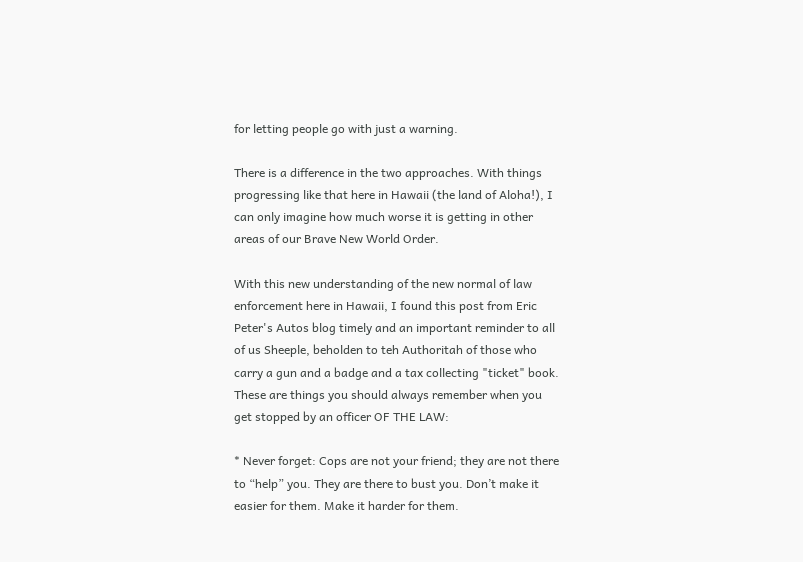for letting people go with just a warning.

There is a difference in the two approaches. With things progressing like that here in Hawaii (the land of Aloha!), I can only imagine how much worse it is getting in other areas of our Brave New World Order.

With this new understanding of the new normal of law enforcement here in Hawaii, I found this post from Eric Peter's Autos blog timely and an important reminder to all of us Sheeple, beholden to teh Authoritah of those who carry a gun and a badge and a tax collecting "ticket" book. These are things you should always remember when you get stopped by an officer OF THE LAW:

* Never forget: Cops are not your friend; they are not there to “help” you. They are there to bust you. Don’t make it easier for them. Make it harder for them.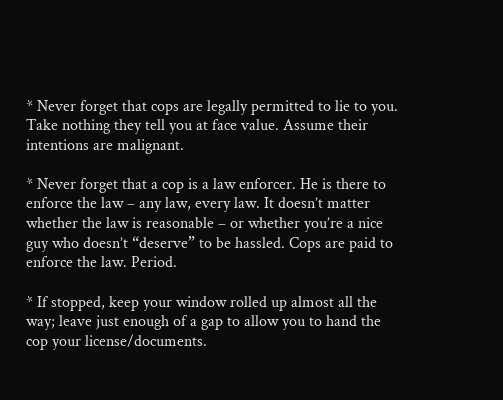* Never forget that cops are legally permitted to lie to you. Take nothing they tell you at face value. Assume their intentions are malignant.

* Never forget that a cop is a law enforcer. He is there to enforce the law – any law, every law. It doesn’t matter whether the law is reasonable – or whether you’re a nice guy who doesn’t “deserve” to be hassled. Cops are paid to enforce the law. Period.

* If stopped, keep your window rolled up almost all the way; leave just enough of a gap to allow you to hand the cop your license/documents.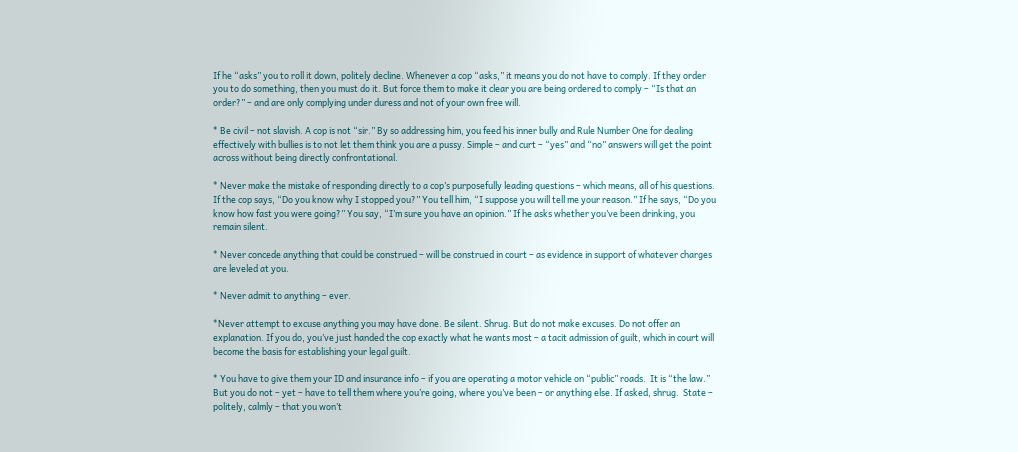If he “asks” you to roll it down, politely decline. Whenever a cop “asks,” it means you do not have to comply. If they order you to do something, then you must do it. But force them to make it clear you are being ordered to comply – “Is that an order?” – and are only complying under duress and not of your own free will.

* Be civil – not slavish. A cop is not “sir.” By so addressing him, you feed his inner bully and Rule Number One for dealing effectively with bullies is to not let them think you are a pussy. Simple – and curt – “yes” and “no” answers will get the point across without being directly confrontational.

* Never make the mistake of responding directly to a cop’s purposefully leading questions – which means, all of his questions. If the cop says, “Do you know why I stopped you?” You tell him, “I suppose you will tell me your reason.” If he says, “Do you know how fast you were going?” You say, “I’m sure you have an opinion.” If he asks whether you’ve been drinking, you remain silent.

* Never concede anything that could be construed – will be construed in court – as evidence in support of whatever charges are leveled at you.

* Never admit to anything – ever.

*Never attempt to excuse anything you may have done. Be silent. Shrug. But do not make excuses. Do not offer an explanation. If you do, you’ve just handed the cop exactly what he wants most – a tacit admission of guilt, which in court will become the basis for establishing your legal guilt.

* You have to give them your ID and insurance info – if you are operating a motor vehicle on “public” roads.  It is “the law.” But you do not – yet – have to tell them where you’re going, where you’ve been – or anything else. If asked, shrug.  State – politely, calmly – that you won’t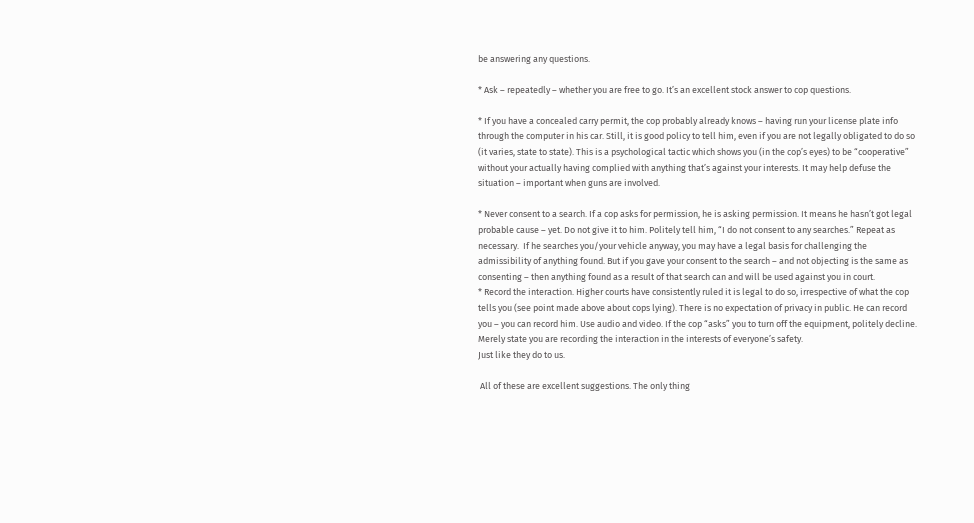be answering any questions.

* Ask – repeatedly – whether you are free to go. It’s an excellent stock answer to cop questions.

* If you have a concealed carry permit, the cop probably already knows – having run your license plate info through the computer in his car. Still, it is good policy to tell him, even if you are not legally obligated to do so (it varies, state to state). This is a psychological tactic which shows you (in the cop’s eyes) to be “cooperative” without your actually having complied with anything that’s against your interests. It may help defuse the situation – important when guns are involved.

* Never consent to a search. If a cop asks for permission, he is asking permission. It means he hasn’t got legal probable cause – yet. Do not give it to him. Politely tell him, “I do not consent to any searches.” Repeat as necessary.  If he searches you/your vehicle anyway, you may have a legal basis for challenging the admissibility of anything found. But if you gave your consent to the search – and not objecting is the same as consenting – then anything found as a result of that search can and will be used against you in court.
* Record the interaction. Higher courts have consistently ruled it is legal to do so, irrespective of what the cop tells you (see point made above about cops lying). There is no expectation of privacy in public. He can record you – you can record him. Use audio and video. If the cop “asks” you to turn off the equipment, politely decline. Merely state you are recording the interaction in the interests of everyone’s safety.
Just like they do to us.

 All of these are excellent suggestions. The only thing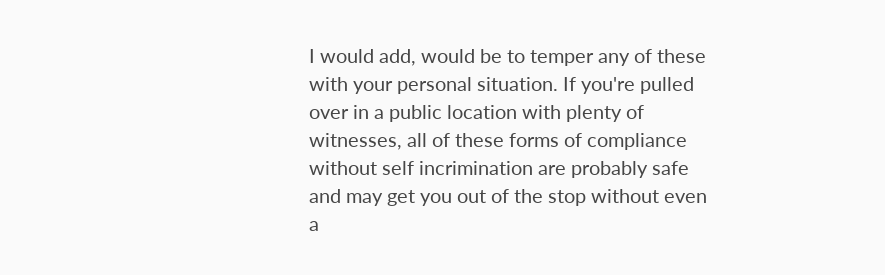I would add, would be to temper any of these with your personal situation. If you're pulled over in a public location with plenty of witnesses, all of these forms of compliance without self incrimination are probably safe and may get you out of the stop without even a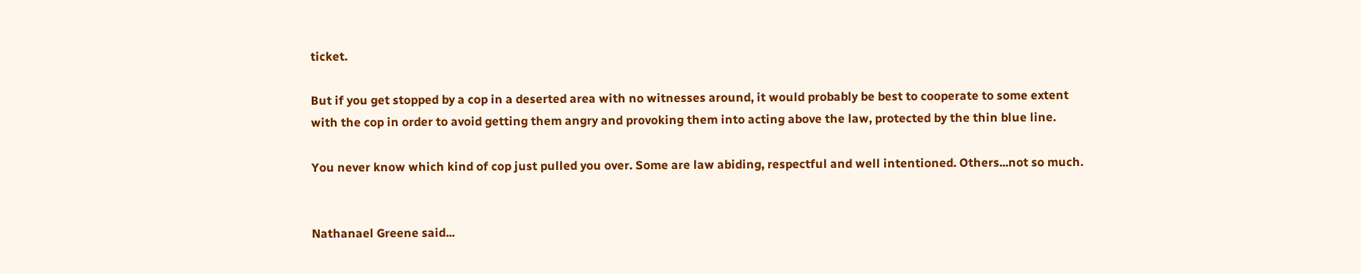ticket.

But if you get stopped by a cop in a deserted area with no witnesses around, it would probably be best to cooperate to some extent with the cop in order to avoid getting them angry and provoking them into acting above the law, protected by the thin blue line.

You never know which kind of cop just pulled you over. Some are law abiding, respectful and well intentioned. Others...not so much.


Nathanael Greene said...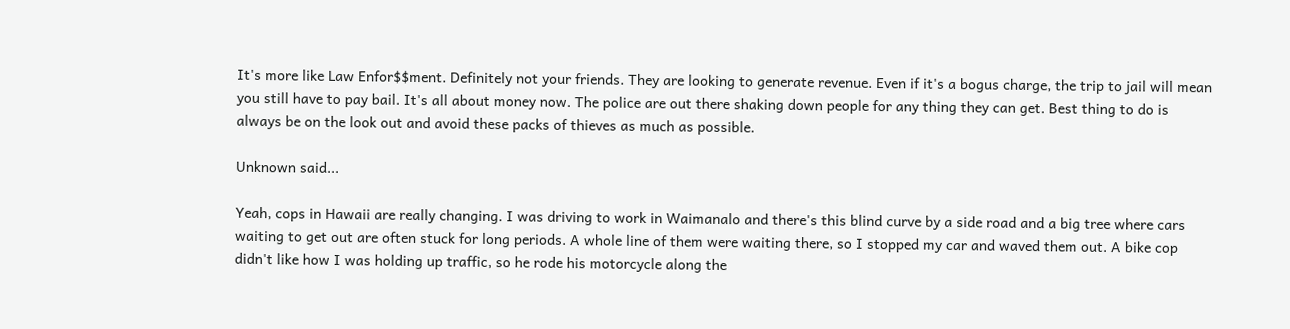It's more like Law Enfor$$ment. Definitely not your friends. They are looking to generate revenue. Even if it's a bogus charge, the trip to jail will mean you still have to pay bail. It's all about money now. The police are out there shaking down people for any thing they can get. Best thing to do is always be on the look out and avoid these packs of thieves as much as possible.

Unknown said...

Yeah, cops in Hawaii are really changing. I was driving to work in Waimanalo and there's this blind curve by a side road and a big tree where cars waiting to get out are often stuck for long periods. A whole line of them were waiting there, so I stopped my car and waved them out. A bike cop didn't like how I was holding up traffic, so he rode his motorcycle along the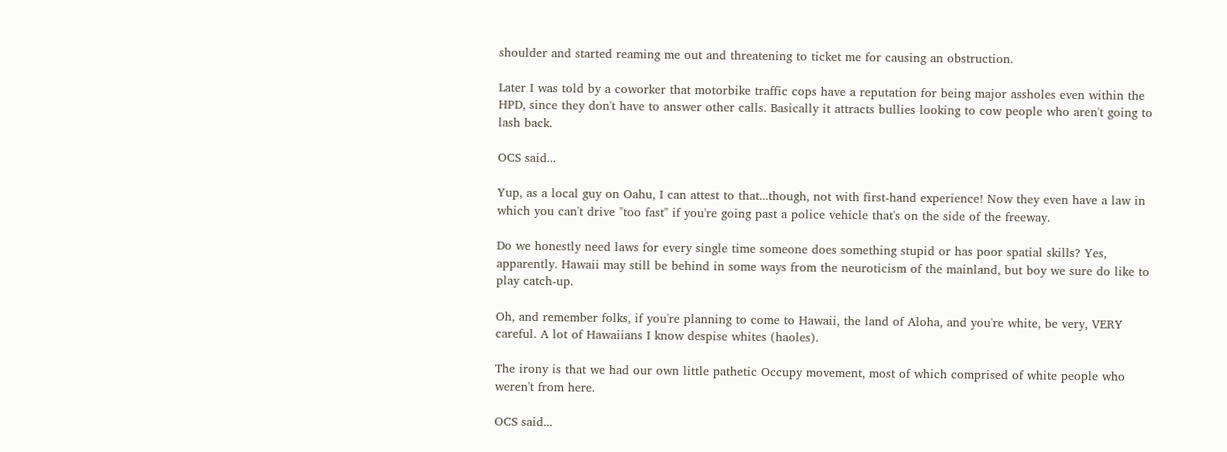shoulder and started reaming me out and threatening to ticket me for causing an obstruction.

Later I was told by a coworker that motorbike traffic cops have a reputation for being major assholes even within the HPD, since they don't have to answer other calls. Basically it attracts bullies looking to cow people who aren't going to lash back.

OCS said...

Yup, as a local guy on Oahu, I can attest to that...though, not with first-hand experience! Now they even have a law in which you can't drive "too fast" if you're going past a police vehicle that's on the side of the freeway.

Do we honestly need laws for every single time someone does something stupid or has poor spatial skills? Yes, apparently. Hawaii may still be behind in some ways from the neuroticism of the mainland, but boy we sure do like to play catch-up.

Oh, and remember folks, if you're planning to come to Hawaii, the land of Aloha, and you're white, be very, VERY careful. A lot of Hawaiians I know despise whites (haoles).

The irony is that we had our own little pathetic Occupy movement, most of which comprised of white people who weren't from here.

OCS said...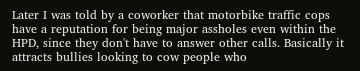Later I was told by a coworker that motorbike traffic cops have a reputation for being major assholes even within the HPD, since they don't have to answer other calls. Basically it attracts bullies looking to cow people who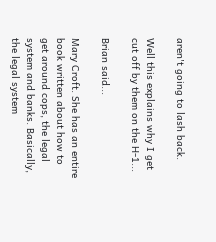aren't going to lash back.

Well this explains why I get cut off by them on the H-1...

Brian said...

Mary Croft. She has an entire book written about how to get around cops, the legal system and banks. Basically, the legal system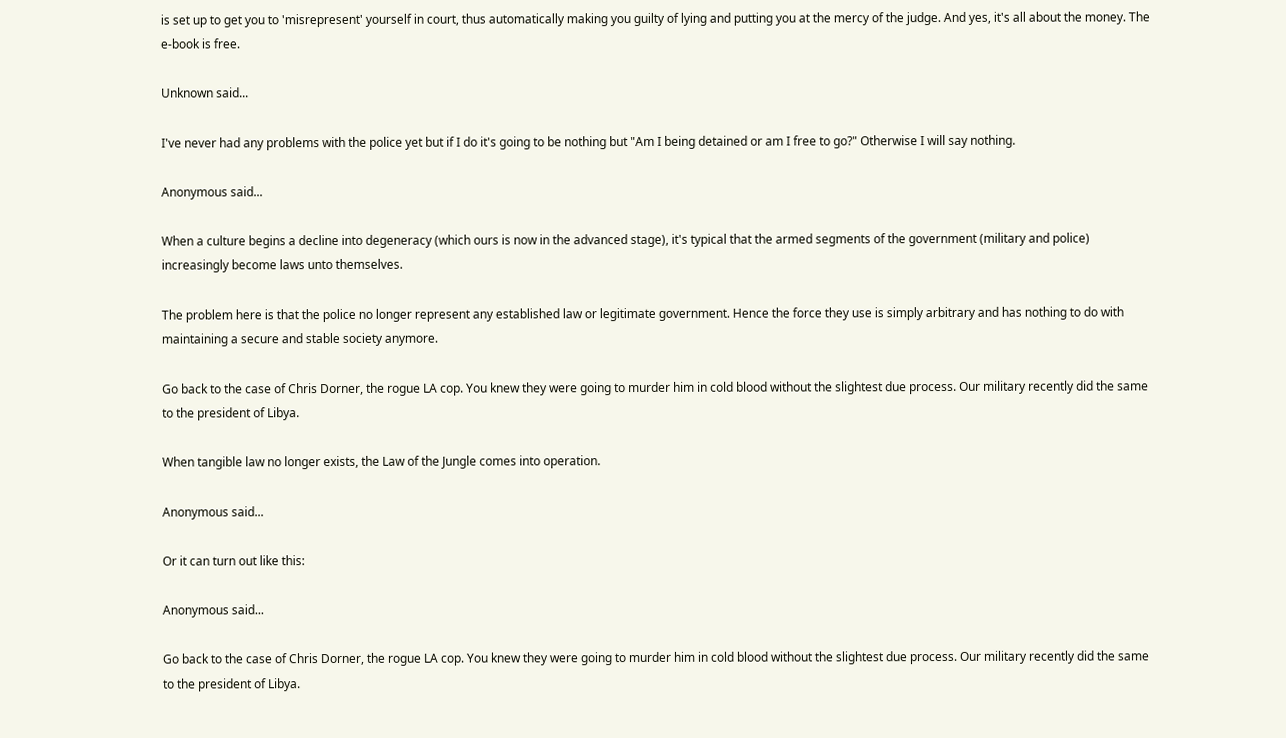is set up to get you to 'misrepresent' yourself in court, thus automatically making you guilty of lying and putting you at the mercy of the judge. And yes, it's all about the money. The e-book is free.

Unknown said...

I've never had any problems with the police yet but if I do it's going to be nothing but "Am I being detained or am I free to go?" Otherwise I will say nothing.

Anonymous said...

When a culture begins a decline into degeneracy (which ours is now in the advanced stage), it's typical that the armed segments of the government (military and police) increasingly become laws unto themselves.

The problem here is that the police no longer represent any established law or legitimate government. Hence the force they use is simply arbitrary and has nothing to do with maintaining a secure and stable society anymore.

Go back to the case of Chris Dorner, the rogue LA cop. You knew they were going to murder him in cold blood without the slightest due process. Our military recently did the same to the president of Libya.

When tangible law no longer exists, the Law of the Jungle comes into operation.

Anonymous said...

Or it can turn out like this:

Anonymous said...

Go back to the case of Chris Dorner, the rogue LA cop. You knew they were going to murder him in cold blood without the slightest due process. Our military recently did the same to the president of Libya.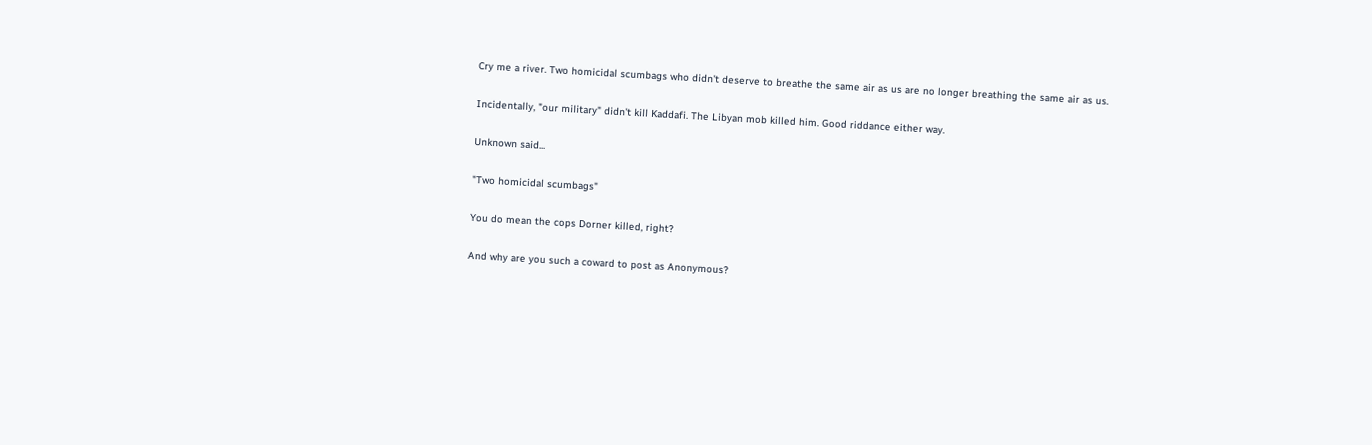Cry me a river. Two homicidal scumbags who didn't deserve to breathe the same air as us are no longer breathing the same air as us.

Incidentally, "our military" didn't kill Kaddafi. The Libyan mob killed him. Good riddance either way.

Unknown said...

"Two homicidal scumbags"

You do mean the cops Dorner killed, right?

And why are you such a coward to post as Anonymous?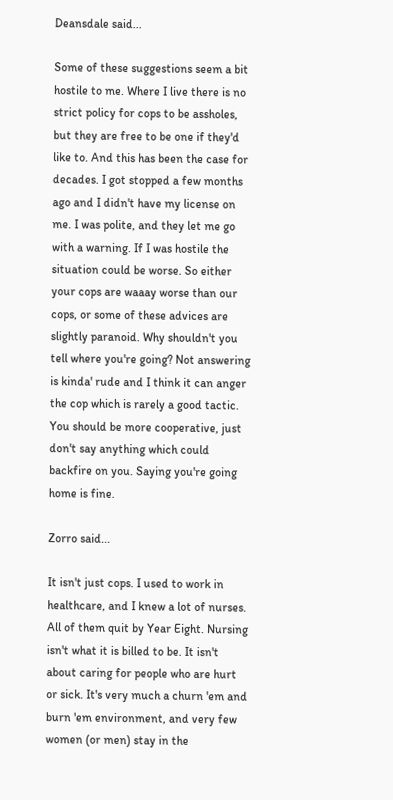Deansdale said...

Some of these suggestions seem a bit hostile to me. Where I live there is no strict policy for cops to be assholes, but they are free to be one if they'd like to. And this has been the case for decades. I got stopped a few months ago and I didn't have my license on me. I was polite, and they let me go with a warning. If I was hostile the situation could be worse. So either your cops are waaay worse than our cops, or some of these advices are slightly paranoid. Why shouldn't you tell where you're going? Not answering is kinda' rude and I think it can anger the cop which is rarely a good tactic. You should be more cooperative, just don't say anything which could backfire on you. Saying you're going home is fine.

Zorro said...

It isn't just cops. I used to work in healthcare, and I knew a lot of nurses. All of them quit by Year Eight. Nursing isn't what it is billed to be. It isn't about caring for people who are hurt or sick. It's very much a churn 'em and burn 'em environment, and very few women (or men) stay in the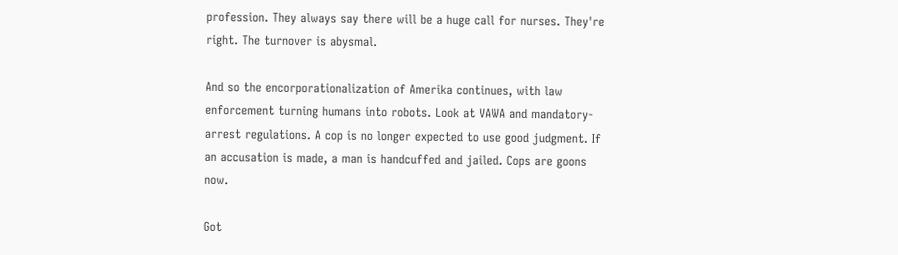profession. They always say there will be a huge call for nurses. They're right. The turnover is abysmal.

And so the encorporationalization of Amerika continues, with law enforcement turning humans into robots. Look at VAWA and mandatory-arrest regulations. A cop is no longer expected to use good judgment. If an accusation is made, a man is handcuffed and jailed. Cops are goons now.

Got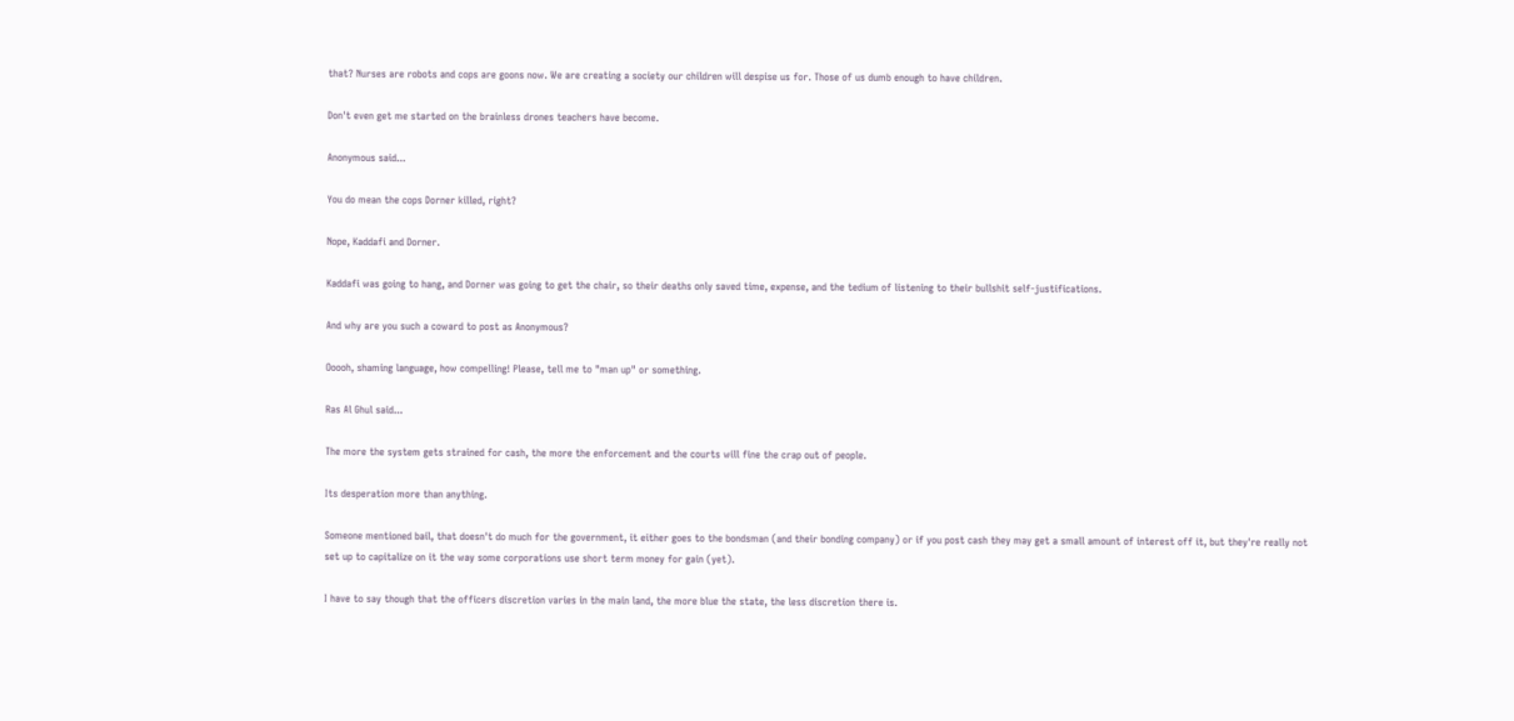that? Nurses are robots and cops are goons now. We are creating a society our children will despise us for. Those of us dumb enough to have children.

Don't even get me started on the brainless drones teachers have become.

Anonymous said...

You do mean the cops Dorner killed, right?

Nope, Kaddafi and Dorner.

Kaddafi was going to hang, and Dorner was going to get the chair, so their deaths only saved time, expense, and the tedium of listening to their bullshit self-justifications.

And why are you such a coward to post as Anonymous?

Ooooh, shaming language, how compelling! Please, tell me to "man up" or something.

Ras Al Ghul said...

The more the system gets strained for cash, the more the enforcement and the courts will fine the crap out of people.

Its desperation more than anything.

Someone mentioned bail, that doesn't do much for the government, it either goes to the bondsman (and their bonding company) or if you post cash they may get a small amount of interest off it, but they're really not set up to capitalize on it the way some corporations use short term money for gain (yet).

I have to say though that the officers discretion varies in the main land, the more blue the state, the less discretion there is.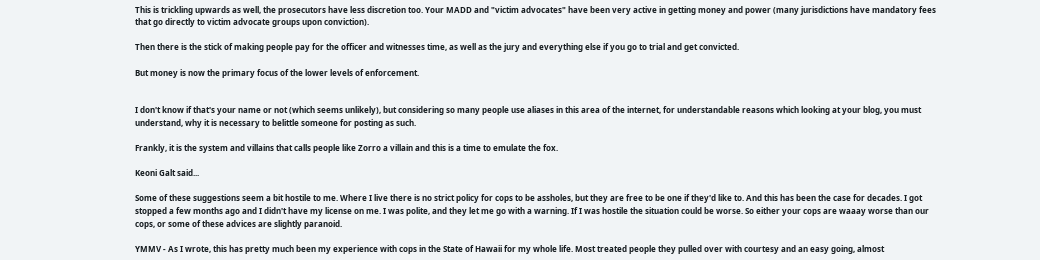This is trickling upwards as well, the prosecutors have less discretion too. Your MADD and "victim advocates" have been very active in getting money and power (many jurisdictions have mandatory fees that go directly to victim advocate groups upon conviction).

Then there is the stick of making people pay for the officer and witnesses time, as well as the jury and everything else if you go to trial and get convicted.

But money is now the primary focus of the lower levels of enforcement.


I don't know if that's your name or not (which seems unlikely), but considering so many people use aliases in this area of the internet, for understandable reasons which looking at your blog, you must understand, why it is necessary to belittle someone for posting as such.

Frankly, it is the system and villains that calls people like Zorro a villain and this is a time to emulate the fox.

Keoni Galt said...

Some of these suggestions seem a bit hostile to me. Where I live there is no strict policy for cops to be assholes, but they are free to be one if they'd like to. And this has been the case for decades. I got stopped a few months ago and I didn't have my license on me. I was polite, and they let me go with a warning. If I was hostile the situation could be worse. So either your cops are waaay worse than our cops, or some of these advices are slightly paranoid.

YMMV - As I wrote, this has pretty much been my experience with cops in the State of Hawaii for my whole life. Most treated people they pulled over with courtesy and an easy going, almost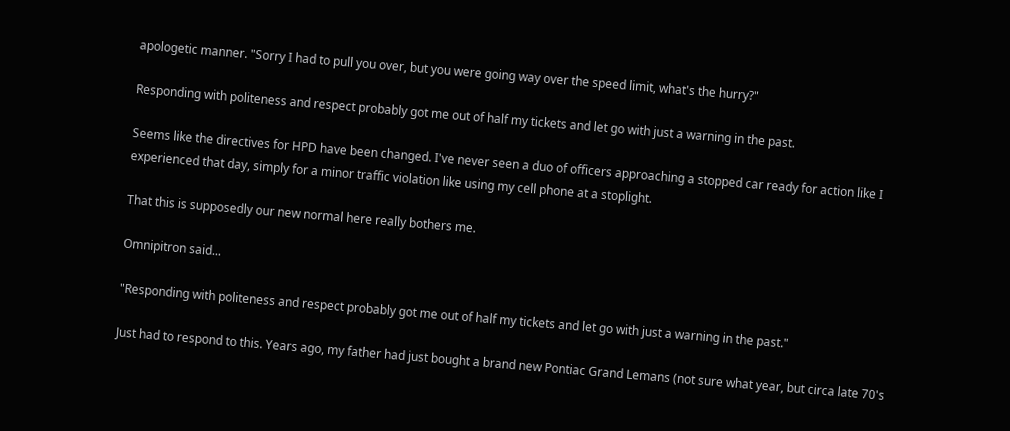apologetic manner. "Sorry I had to pull you over, but you were going way over the speed limit, what's the hurry?"

Responding with politeness and respect probably got me out of half my tickets and let go with just a warning in the past.

Seems like the directives for HPD have been changed. I've never seen a duo of officers approaching a stopped car ready for action like I experienced that day, simply for a minor traffic violation like using my cell phone at a stoplight.

That this is supposedly our new normal here really bothers me.

Omnipitron said...

"Responding with politeness and respect probably got me out of half my tickets and let go with just a warning in the past."

Just had to respond to this. Years ago, my father had just bought a brand new Pontiac Grand Lemans (not sure what year, but circa late 70's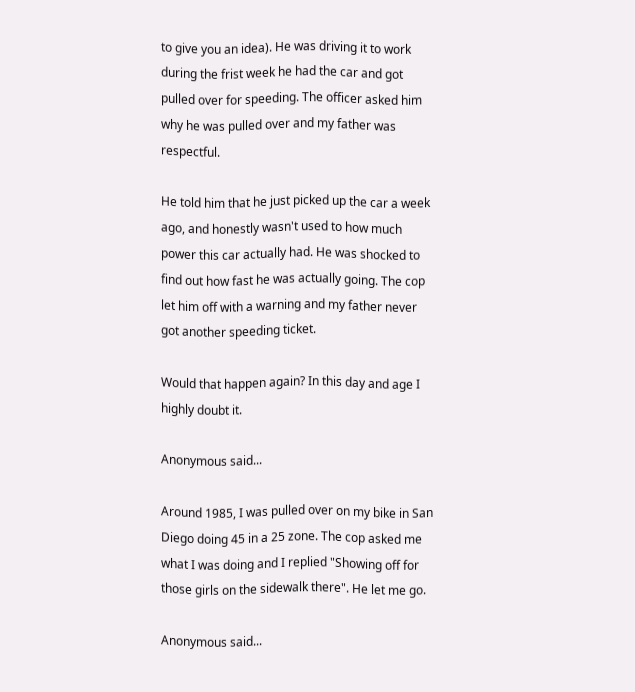to give you an idea). He was driving it to work during the frist week he had the car and got pulled over for speeding. The officer asked him why he was pulled over and my father was respectful.

He told him that he just picked up the car a week ago, and honestly wasn't used to how much power this car actually had. He was shocked to find out how fast he was actually going. The cop let him off with a warning and my father never got another speeding ticket.

Would that happen again? In this day and age I highly doubt it.

Anonymous said...

Around 1985, I was pulled over on my bike in San Diego doing 45 in a 25 zone. The cop asked me what I was doing and I replied "Showing off for those girls on the sidewalk there". He let me go.

Anonymous said...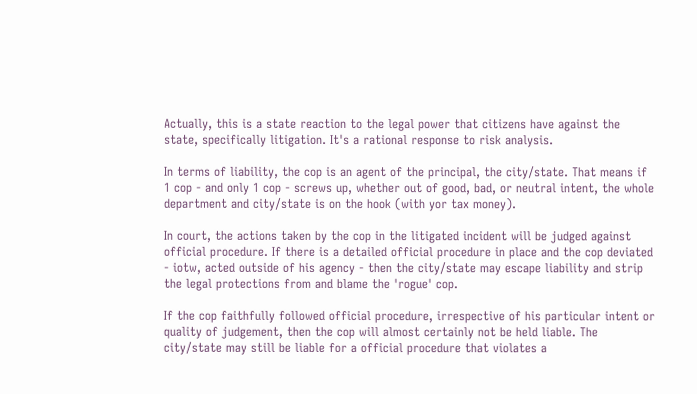Actually, this is a state reaction to the legal power that citizens have against the state, specifically litigation. It's a rational response to risk analysis.

In terms of liability, the cop is an agent of the principal, the city/state. That means if 1 cop - and only 1 cop - screws up, whether out of good, bad, or neutral intent, the whole department and city/state is on the hook (with yor tax money).

In court, the actions taken by the cop in the litigated incident will be judged against official procedure. If there is a detailed official procedure in place and the cop deviated - iotw, acted outside of his agency - then the city/state may escape liability and strip the legal protections from and blame the 'rogue' cop.

If the cop faithfully followed official procedure, irrespective of his particular intent or quality of judgement, then the cop will almost certainly not be held liable. The city/state may still be liable for a official procedure that violates a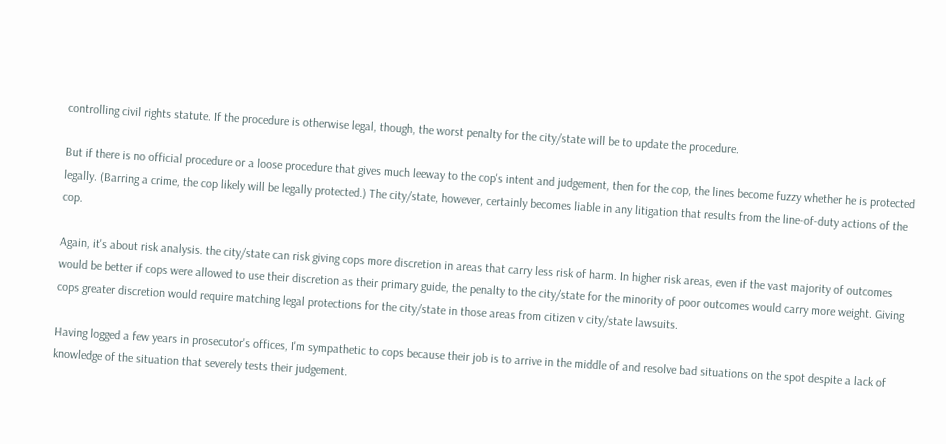controlling civil rights statute. If the procedure is otherwise legal, though, the worst penalty for the city/state will be to update the procedure.

But if there is no official procedure or a loose procedure that gives much leeway to the cop's intent and judgement, then for the cop, the lines become fuzzy whether he is protected legally. (Barring a crime, the cop likely will be legally protected.) The city/state, however, certainly becomes liable in any litigation that results from the line-of-duty actions of the cop.

Again, it's about risk analysis. the city/state can risk giving cops more discretion in areas that carry less risk of harm. In higher risk areas, even if the vast majority of outcomes would be better if cops were allowed to use their discretion as their primary guide, the penalty to the city/state for the minority of poor outcomes would carry more weight. Giving cops greater discretion would require matching legal protections for the city/state in those areas from citizen v city/state lawsuits.

Having logged a few years in prosecutor's offices, I'm sympathetic to cops because their job is to arrive in the middle of and resolve bad situations on the spot despite a lack of knowledge of the situation that severely tests their judgement.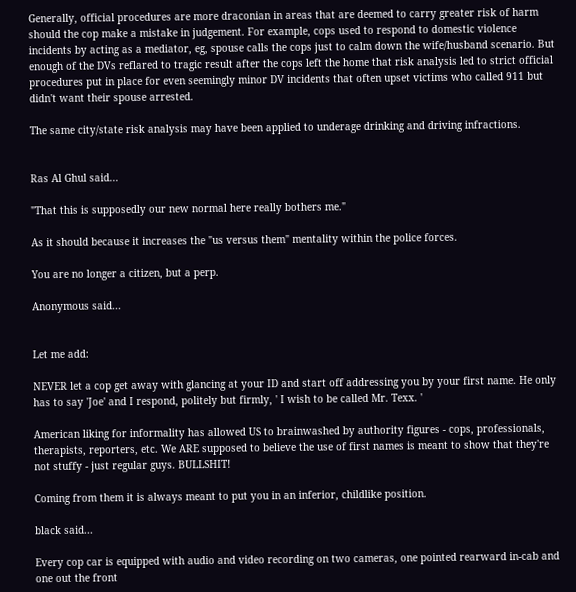Generally, official procedures are more draconian in areas that are deemed to carry greater risk of harm should the cop make a mistake in judgement. For example, cops used to respond to domestic violence incidents by acting as a mediator, eg, spouse calls the cops just to calm down the wife/husband scenario. But enough of the DVs reflared to tragic result after the cops left the home that risk analysis led to strict official procedures put in place for even seemingly minor DV incidents that often upset victims who called 911 but didn't want their spouse arrested.

The same city/state risk analysis may have been applied to underage drinking and driving infractions.


Ras Al Ghul said...

"That this is supposedly our new normal here really bothers me."

As it should because it increases the "us versus them" mentality within the police forces.

You are no longer a citizen, but a perp.

Anonymous said...


Let me add:

NEVER let a cop get away with glancing at your ID and start off addressing you by your first name. He only has to say 'Joe' and I respond, politely but firmly, ' I wish to be called Mr. Texx. '

American liking for informality has allowed US to brainwashed by authority figures - cops, professionals, therapists, reporters, etc. We ARE supposed to believe the use of first names is meant to show that they're not stuffy - just regular guys. BULLSHIT!

Coming from them it is always meant to put you in an inferior, childlike position.

black said...

Every cop car is equipped with audio and video recording on two cameras, one pointed rearward in-cab and one out the front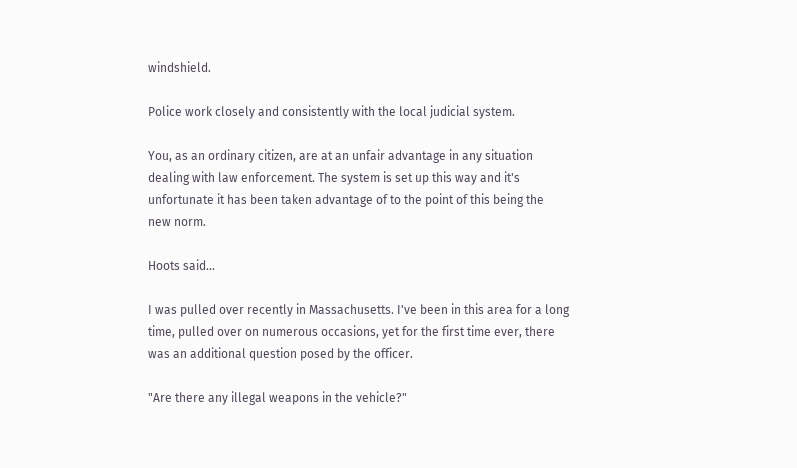windshield.

Police work closely and consistently with the local judicial system.

You, as an ordinary citizen, are at an unfair advantage in any situation dealing with law enforcement. The system is set up this way and it's unfortunate it has been taken advantage of to the point of this being the new norm.

Hoots said...

I was pulled over recently in Massachusetts. I've been in this area for a long time, pulled over on numerous occasions, yet for the first time ever, there was an additional question posed by the officer.

"Are there any illegal weapons in the vehicle?"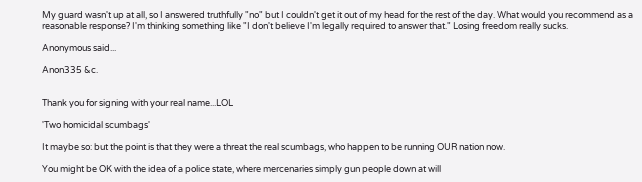My guard wasn't up at all, so I answered truthfully "no" but I couldn't get it out of my head for the rest of the day. What would you recommend as a reasonable response? I'm thinking something like "I don't believe I'm legally required to answer that." Losing freedom really sucks.

Anonymous said...

Anon335 &c.


Thank you for signing with your real name...LOL

'Two homicidal scumbags'

It maybe so: but the point is that they were a threat the real scumbags, who happen to be running OUR nation now.

You might be OK with the idea of a police state, where mercenaries simply gun people down at will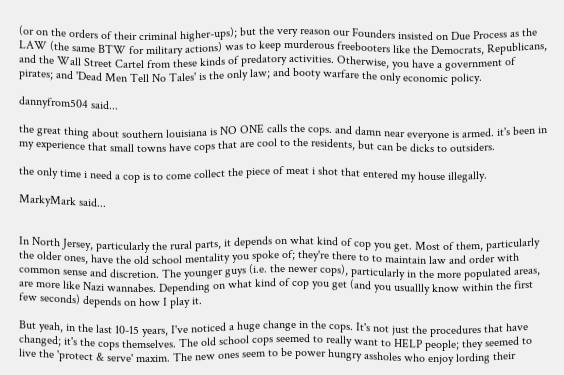(or on the orders of their criminal higher-ups); but the very reason our Founders insisted on Due Process as the LAW (the same BTW for military actions) was to keep murderous freebooters like the Democrats, Republicans, and the Wall Street Cartel from these kinds of predatory activities. Otherwise, you have a government of pirates; and 'Dead Men Tell No Tales' is the only law; and booty warfare the only economic policy.

dannyfrom504 said...

the great thing about southern louisiana is NO ONE calls the cops. and damn near everyone is armed. it's been in my experience that small towns have cops that are cool to the residents, but can be dicks to outsiders.

the only time i need a cop is to come collect the piece of meat i shot that entered my house illegally.

MarkyMark said...


In North Jersey, particularly the rural parts, it depends on what kind of cop you get. Most of them, particularly the older ones, have the old school mentality you spoke of; they're there to to maintain law and order with common sense and discretion. The younger guys (i.e. the newer cops), particularly in the more populated areas, are more like Nazi wannabes. Depending on what kind of cop you get (and you usuallly know within the first few seconds) depends on how I play it.

But yeah, in the last 10-15 years, I've noticed a huge change in the cops. It's not just the procedures that have changed; it's the cops themselves. The old school cops seemed to really want to HELP people; they seemed to live the 'protect & serve' maxim. The new ones seem to be power hungry assholes who enjoy lording their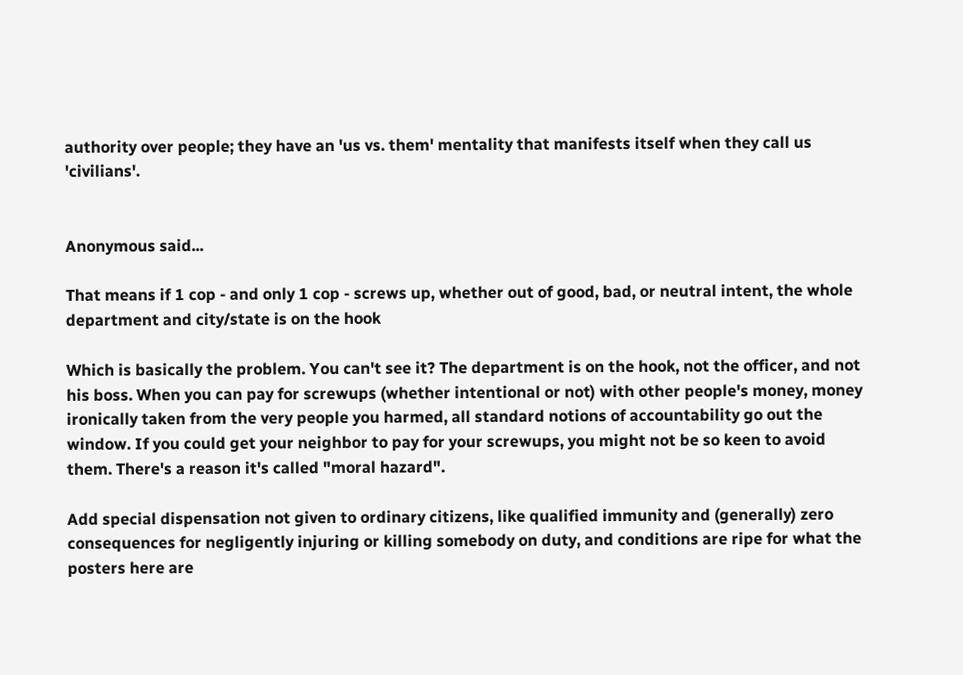authority over people; they have an 'us vs. them' mentality that manifests itself when they call us 'civilians'.


Anonymous said...

That means if 1 cop - and only 1 cop - screws up, whether out of good, bad, or neutral intent, the whole department and city/state is on the hook

Which is basically the problem. You can't see it? The department is on the hook, not the officer, and not his boss. When you can pay for screwups (whether intentional or not) with other people's money, money ironically taken from the very people you harmed, all standard notions of accountability go out the window. If you could get your neighbor to pay for your screwups, you might not be so keen to avoid them. There's a reason it's called "moral hazard".

Add special dispensation not given to ordinary citizens, like qualified immunity and (generally) zero consequences for negligently injuring or killing somebody on duty, and conditions are ripe for what the posters here are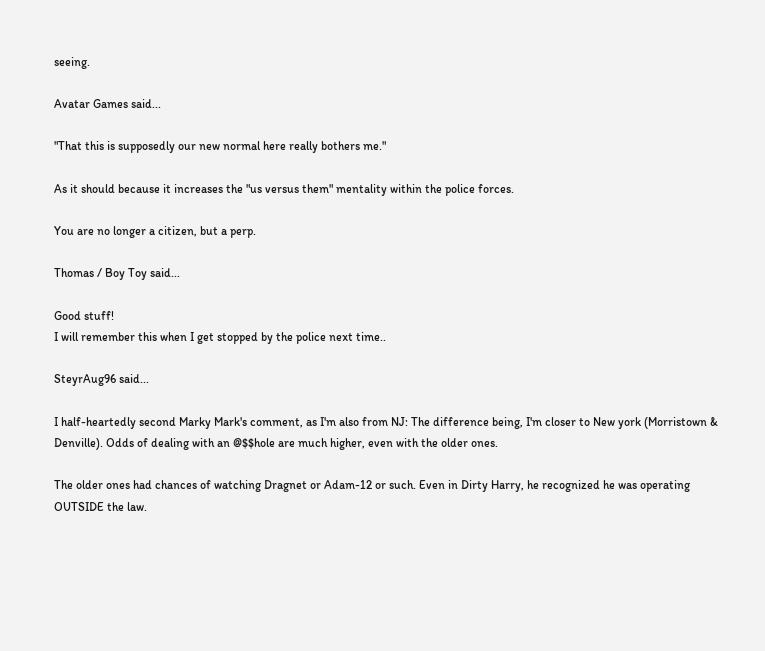seeing.

Avatar Games said...

"That this is supposedly our new normal here really bothers me."

As it should because it increases the "us versus them" mentality within the police forces.

You are no longer a citizen, but a perp.

Thomas / Boy Toy said...

Good stuff!
I will remember this when I get stopped by the police next time..

SteyrAug96 said...

I half-heartedly second Marky Mark's comment, as I'm also from NJ: The difference being, I'm closer to New york (Morristown & Denville). Odds of dealing with an @$$hole are much higher, even with the older ones.

The older ones had chances of watching Dragnet or Adam-12 or such. Even in Dirty Harry, he recognized he was operating OUTSIDE the law.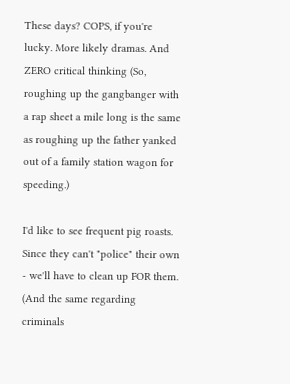These days? COPS, if you're lucky. More likely dramas. And ZERO critical thinking (So, roughing up the gangbanger with a rap sheet a mile long is the same as roughing up the father yanked out of a family station wagon for speeding.)

I'd like to see frequent pig roasts. Since they can't "police" their own - we'll have to clean up FOR them.
(And the same regarding criminals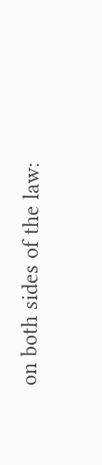on both sides of the law: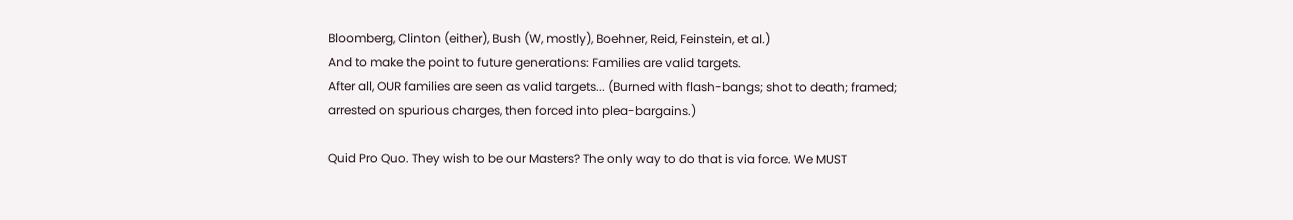Bloomberg, Clinton (either), Bush (W, mostly), Boehner, Reid, Feinstein, et al.)
And to make the point to future generations: Families are valid targets.
After all, OUR families are seen as valid targets... (Burned with flash-bangs; shot to death; framed; arrested on spurious charges, then forced into plea-bargains.)

Quid Pro Quo. They wish to be our Masters? The only way to do that is via force. We MUST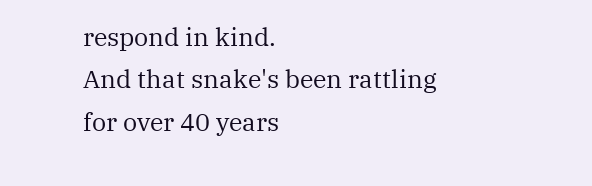respond in kind.
And that snake's been rattling for over 40 years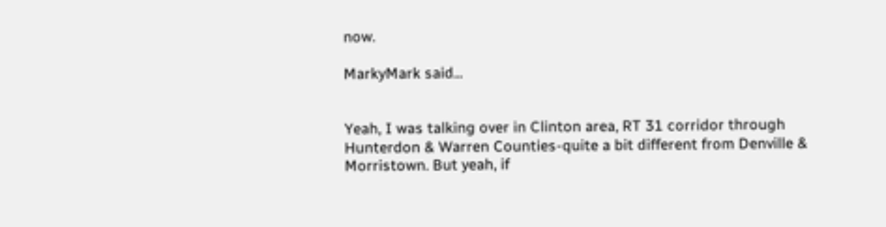now.

MarkyMark said...


Yeah, I was talking over in Clinton area, RT 31 corridor through Hunterdon & Warren Counties-quite a bit different from Denville & Morristown. But yeah, if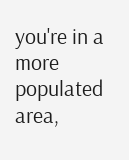you're in a more populated area,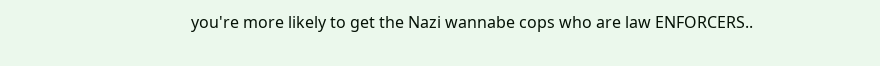you're more likely to get the Nazi wannabe cops who are law ENFORCERS..